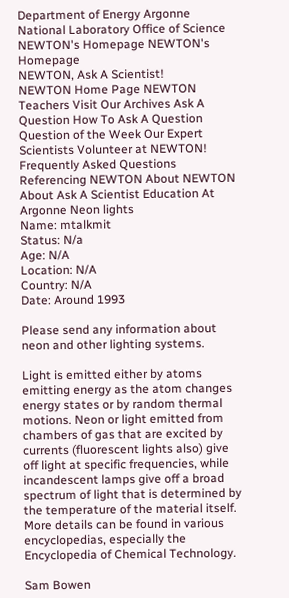Department of Energy Argonne National Laboratory Office of Science NEWTON's Homepage NEWTON's Homepage
NEWTON, Ask A Scientist!
NEWTON Home Page NEWTON Teachers Visit Our Archives Ask A Question How To Ask A Question Question of the Week Our Expert Scientists Volunteer at NEWTON! Frequently Asked Questions Referencing NEWTON About NEWTON About Ask A Scientist Education At Argonne Neon lights
Name: mtalkmit
Status: N/a
Age: N/A
Location: N/A
Country: N/A
Date: Around 1993

Please send any information about neon and other lighting systems.

Light is emitted either by atoms emitting energy as the atom changes energy states or by random thermal motions. Neon or light emitted from chambers of gas that are excited by currents (fluorescent lights also) give off light at specific frequencies, while incandescent lamps give off a broad spectrum of light that is determined by the temperature of the material itself. More details can be found in various encyclopedias, especially the Encyclopedia of Chemical Technology.

Sam Bowen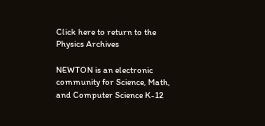Click here to return to the Physics Archives

NEWTON is an electronic community for Science, Math, and Computer Science K-12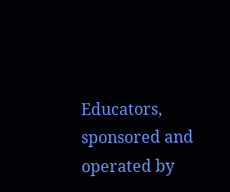Educators, sponsored and operated by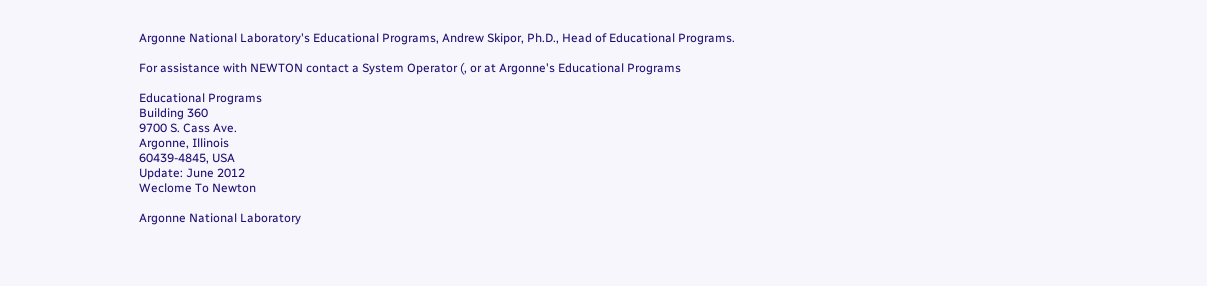Argonne National Laboratory's Educational Programs, Andrew Skipor, Ph.D., Head of Educational Programs.

For assistance with NEWTON contact a System Operator (, or at Argonne's Educational Programs

Educational Programs
Building 360
9700 S. Cass Ave.
Argonne, Illinois
60439-4845, USA
Update: June 2012
Weclome To Newton

Argonne National Laboratory